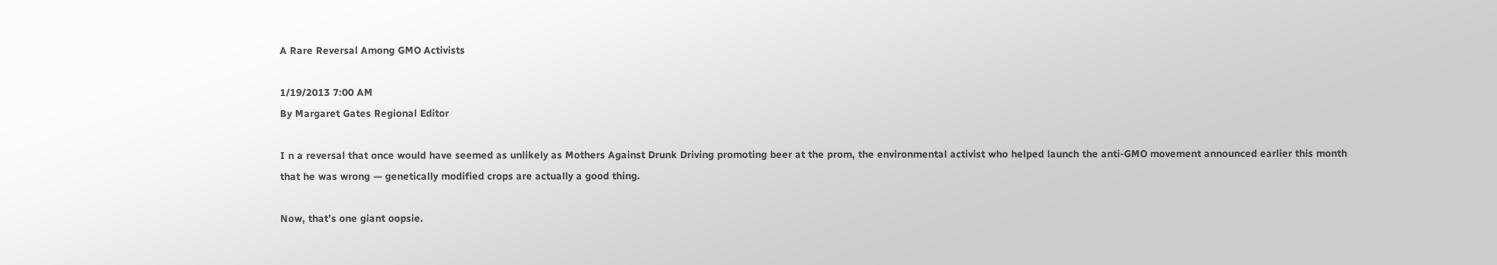A Rare Reversal Among GMO Activists

1/19/2013 7:00 AM
By Margaret Gates Regional Editor

I n a reversal that once would have seemed as unlikely as Mothers Against Drunk Driving promoting beer at the prom, the environmental activist who helped launch the anti-GMO movement announced earlier this month that he was wrong — genetically modified crops are actually a good thing.

Now, that’s one giant oopsie.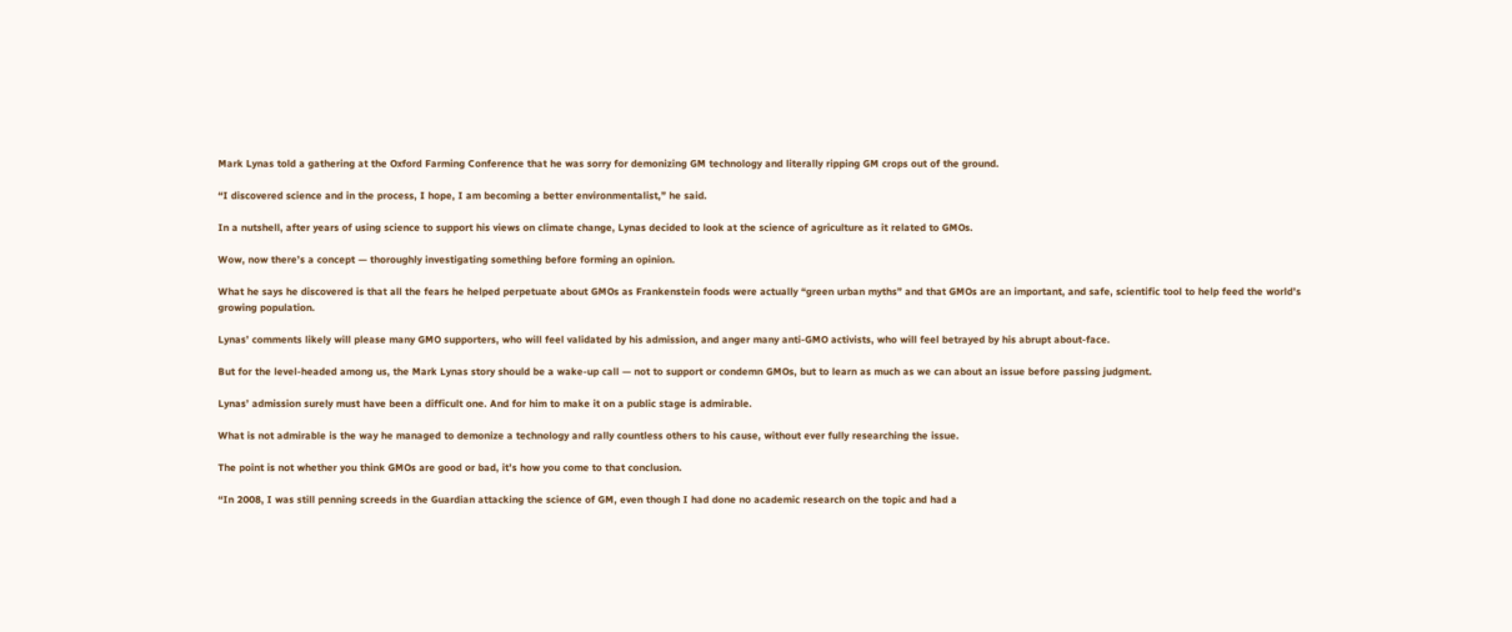Mark Lynas told a gathering at the Oxford Farming Conference that he was sorry for demonizing GM technology and literally ripping GM crops out of the ground.

“I discovered science and in the process, I hope, I am becoming a better environmentalist,” he said.

In a nutshell, after years of using science to support his views on climate change, Lynas decided to look at the science of agriculture as it related to GMOs.

Wow, now there’s a concept — thoroughly investigating something before forming an opinion.

What he says he discovered is that all the fears he helped perpetuate about GMOs as Frankenstein foods were actually “green urban myths” and that GMOs are an important, and safe, scientific tool to help feed the world’s growing population.

Lynas’ comments likely will please many GMO supporters, who will feel validated by his admission, and anger many anti-GMO activists, who will feel betrayed by his abrupt about-face.

But for the level-headed among us, the Mark Lynas story should be a wake-up call — not to support or condemn GMOs, but to learn as much as we can about an issue before passing judgment.

Lynas’ admission surely must have been a difficult one. And for him to make it on a public stage is admirable.

What is not admirable is the way he managed to demonize a technology and rally countless others to his cause, without ever fully researching the issue.

The point is not whether you think GMOs are good or bad, it’s how you come to that conclusion.

“In 2008, I was still penning screeds in the Guardian attacking the science of GM, even though I had done no academic research on the topic and had a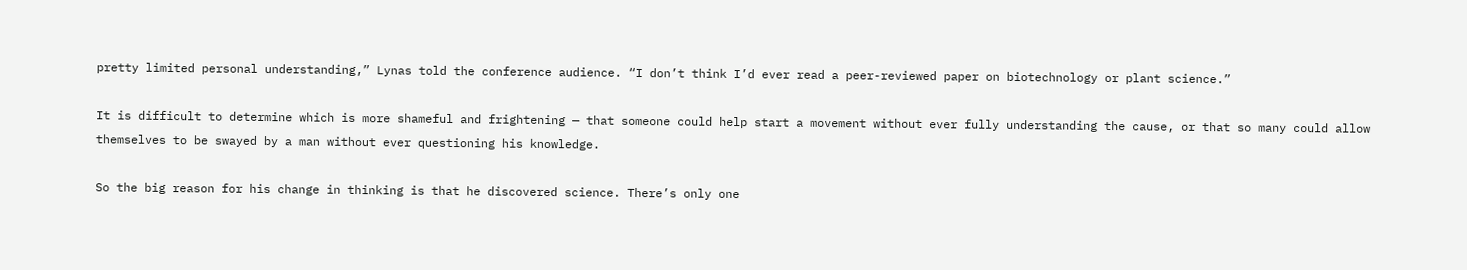pretty limited personal understanding,” Lynas told the conference audience. “I don’t think I’d ever read a peer-reviewed paper on biotechnology or plant science.”

It is difficult to determine which is more shameful and frightening — that someone could help start a movement without ever fully understanding the cause, or that so many could allow themselves to be swayed by a man without ever questioning his knowledge.

So the big reason for his change in thinking is that he discovered science. There’s only one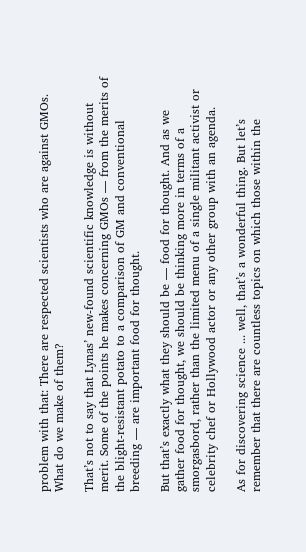problem with that: There are respected scientists who are against GMOs. What do we make of them?

That’s not to say that Lynas’ new-found scientific knowledge is without merit. Some of the points he makes concerning GMOs — from the merits of the blight-resistant potato to a comparison of GM and conventional breeding — are important food for thought.

But that’s exactly what they should be — food for thought. And as we gather food for thought, we should be thinking more in terms of a smorgasbord, rather than the limited menu of a single militant activist or celebrity chef or Hollywood actor or any other group with an agenda.

As for discovering science ... well, that’s a wonderful thing. But let’s remember that there are countless topics on which those within the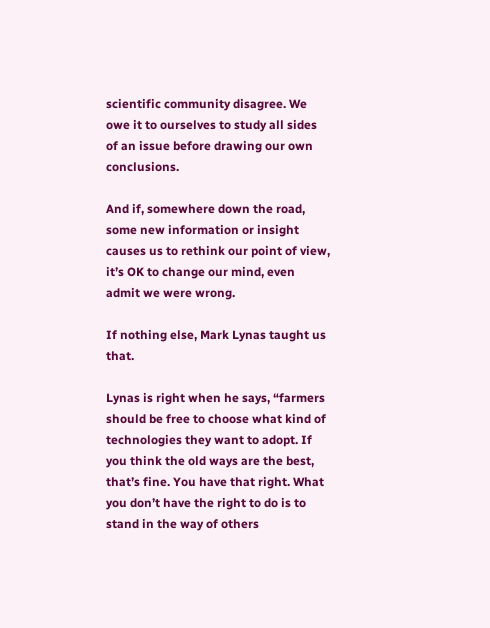scientific community disagree. We owe it to ourselves to study all sides of an issue before drawing our own conclusions.

And if, somewhere down the road, some new information or insight causes us to rethink our point of view, it’s OK to change our mind, even admit we were wrong.

If nothing else, Mark Lynas taught us that.

Lynas is right when he says, “farmers should be free to choose what kind of technologies they want to adopt. If you think the old ways are the best, that’s fine. You have that right. What you don’t have the right to do is to stand in the way of others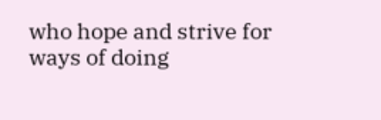who hope and strive for ways of doing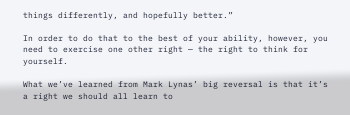things differently, and hopefully better.”

In order to do that to the best of your ability, however, you need to exercise one other right — the right to think for yourself.

What we’ve learned from Mark Lynas’ big reversal is that it’s a right we should all learn to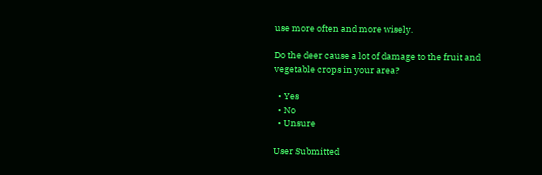use more often and more wisely.

Do the deer cause a lot of damage to the fruit and vegetable crops in your area?

  • Yes
  • No
  • Unsure

User Submitted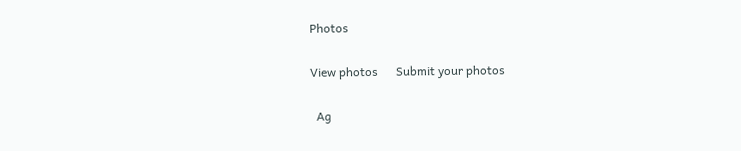Photos

View photos      Submit your photos

  Ag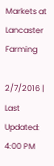Markets at Lancaster Farming

2/7/2016 | Last Updated: 4:00 PM